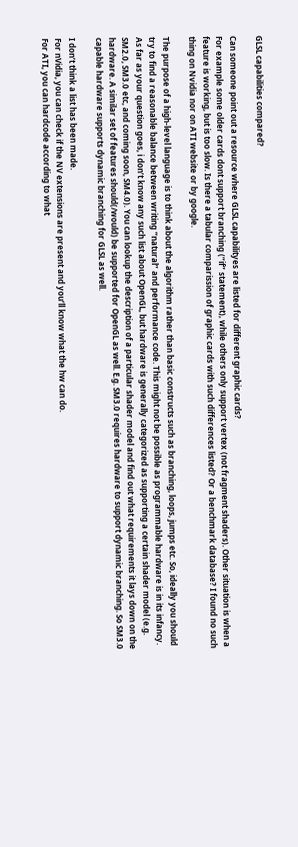GLSL capabilities compared?

Can someone point out a resource where GLSL capabilityes are listed for different graphic cards?
For example some older cards dont support branching (“if” statement), while others only support vertex (not fragment shaders). Other situation is when a feature is working, but is too slow. Is there a tabular comparission of graphic cards with such differences listed? Or a benchmark database? I found no such thing on Nvidia nor on ATI website or by google.

The purpose of a high-level language is to think about the algorithm rather than basic constructs such as branching, loops, jumps etc. So, ideally you should try to find a reasonable balance between writing “natural” and performance code. This might not be possible as programmable hardware is in its infancy.
As far as your question goes, i don’t know any such list about OpenGL, but hardware is generally categorized as supporting a certain shader model (e.g. SM2.0, SM3.0 etc, and coming soon, SM4.0). You can lookup the description of a particular shader model and find out what requirements it lays down on the hardware. A similar set of features should(/would) be supported for OpenGL as well. E.g. SM3.0 requires hardware to support dynamic branching. So SM3.0 capable hardware supports dynamic branching for GLSL as well.

I don’t think a list has been made.
For nVidia, you can check if the NV extensions are present and you’ll know what the hw can do.
For ATI, you can hardcode according to what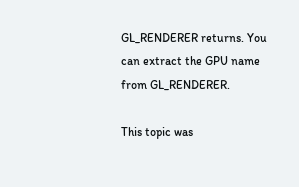GL_RENDERER returns. You can extract the GPU name from GL_RENDERER.

This topic was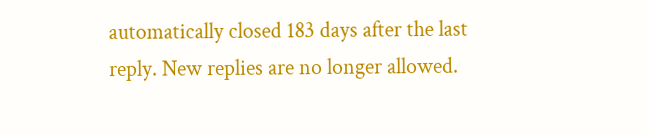automatically closed 183 days after the last reply. New replies are no longer allowed.